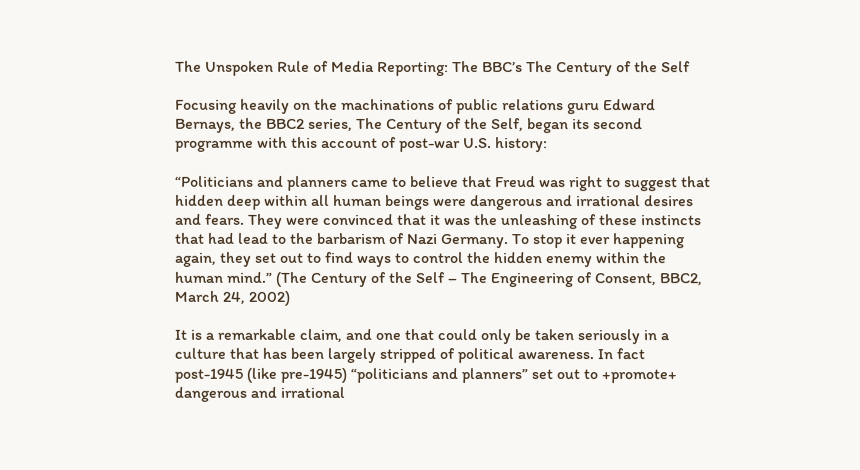The Unspoken Rule of Media Reporting: The BBC’s The Century of the Self

Focusing heavily on the machinations of public relations guru Edward Bernays, the BBC2 series, The Century of the Self, began its second programme with this account of post-war U.S. history:

“Politicians and planners came to believe that Freud was right to suggest that hidden deep within all human beings were dangerous and irrational desires and fears. They were convinced that it was the unleashing of these instincts that had lead to the barbarism of Nazi Germany. To stop it ever happening again, they set out to find ways to control the hidden enemy within the human mind.” (The Century of the Self – The Engineering of Consent, BBC2, March 24, 2002)

It is a remarkable claim, and one that could only be taken seriously in a culture that has been largely stripped of political awareness. In fact post-1945 (like pre-1945) “politicians and planners” set out to +promote+ dangerous and irrational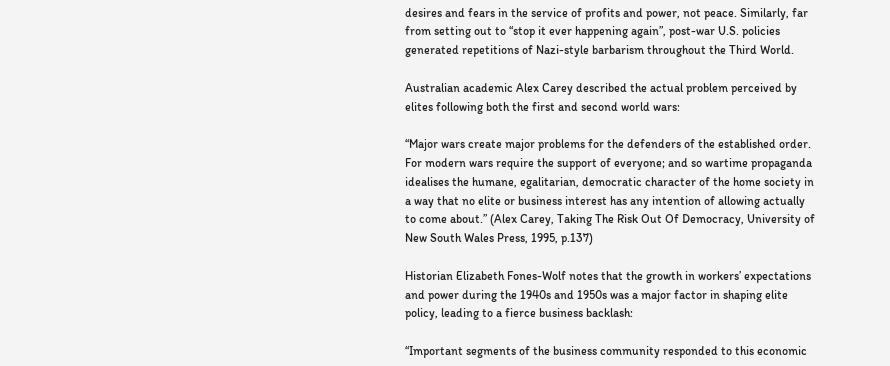desires and fears in the service of profits and power, not peace. Similarly, far from setting out to “stop it ever happening again”, post-war U.S. policies generated repetitions of Nazi-style barbarism throughout the Third World.

Australian academic Alex Carey described the actual problem perceived by elites following both the first and second world wars:

“Major wars create major problems for the defenders of the established order. For modern wars require the support of everyone; and so wartime propaganda idealises the humane, egalitarian, democratic character of the home society in a way that no elite or business interest has any intention of allowing actually to come about.” (Alex Carey, Taking The Risk Out Of Democracy, University of New South Wales Press, 1995, p.137)

Historian Elizabeth Fones-Wolf notes that the growth in workers’ expectations and power during the 1940s and 1950s was a major factor in shaping elite policy, leading to a fierce business backlash:

“Important segments of the business community responded to this economic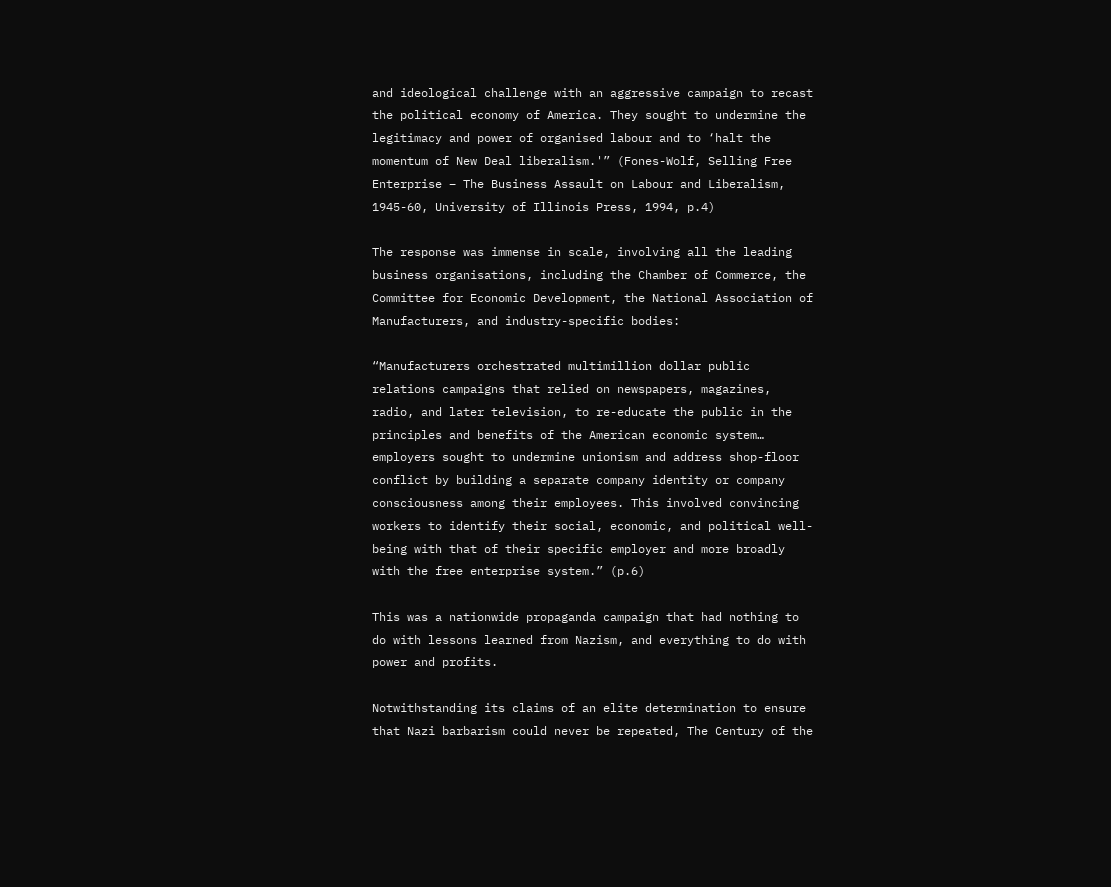and ideological challenge with an aggressive campaign to recast the political economy of America. They sought to undermine the legitimacy and power of organised labour and to ‘halt the momentum of New Deal liberalism.'” (Fones-Wolf, Selling Free Enterprise – The Business Assault on Labour and Liberalism, 1945-60, University of Illinois Press, 1994, p.4)

The response was immense in scale, involving all the leading business organisations, including the Chamber of Commerce, the Committee for Economic Development, the National Association of Manufacturers, and industry-specific bodies:

“Manufacturers orchestrated multimillion dollar public relations campaigns that relied on newspapers, magazines, radio, and later television, to re-educate the public in the principles and benefits of the American economic system… employers sought to undermine unionism and address shop-floor conflict by building a separate company identity or company consciousness among their employees. This involved convincing workers to identify their social, economic, and political well-being with that of their specific employer and more broadly with the free enterprise system.” (p.6)

This was a nationwide propaganda campaign that had nothing to do with lessons learned from Nazism, and everything to do with power and profits.

Notwithstanding its claims of an elite determination to ensure that Nazi barbarism could never be repeated, The Century of the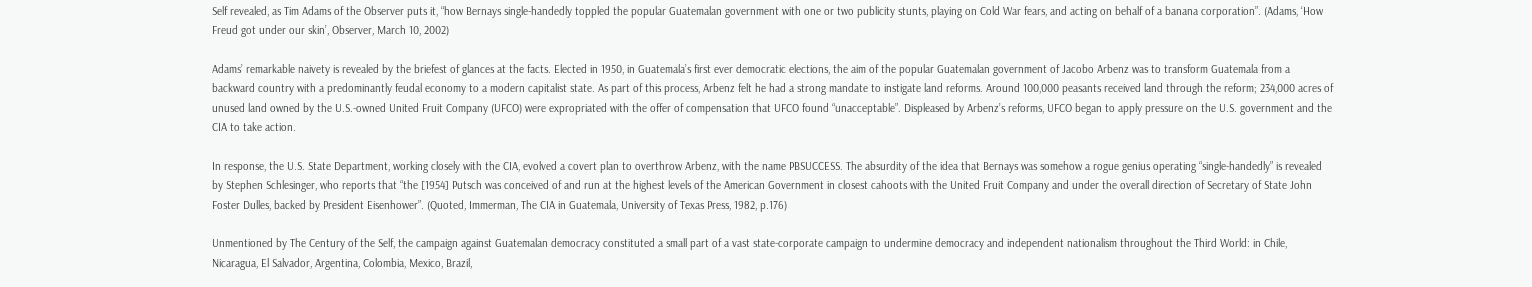Self revealed, as Tim Adams of the Observer puts it, “how Bernays single-handedly toppled the popular Guatemalan government with one or two publicity stunts, playing on Cold War fears, and acting on behalf of a banana corporation”. (Adams, ‘How Freud got under our skin’, Observer, March 10, 2002)

Adams’ remarkable naivety is revealed by the briefest of glances at the facts. Elected in 1950, in Guatemala’s first ever democratic elections, the aim of the popular Guatemalan government of Jacobo Arbenz was to transform Guatemala from a backward country with a predominantly feudal economy to a modern capitalist state. As part of this process, Arbenz felt he had a strong mandate to instigate land reforms. Around 100,000 peasants received land through the reform; 234,000 acres of unused land owned by the U.S.-owned United Fruit Company (UFCO) were expropriated with the offer of compensation that UFCO found “unacceptable”. Displeased by Arbenz’s reforms, UFCO began to apply pressure on the U.S. government and the CIA to take action.

In response, the U.S. State Department, working closely with the CIA, evolved a covert plan to overthrow Arbenz, with the name PBSUCCESS. The absurdity of the idea that Bernays was somehow a rogue genius operating “single-handedly” is revealed by Stephen Schlesinger, who reports that “the [1954] Putsch was conceived of and run at the highest levels of the American Government in closest cahoots with the United Fruit Company and under the overall direction of Secretary of State John Foster Dulles, backed by President Eisenhower”. (Quoted, Immerman, The CIA in Guatemala, University of Texas Press, 1982, p.176)

Unmentioned by The Century of the Self, the campaign against Guatemalan democracy constituted a small part of a vast state-corporate campaign to undermine democracy and independent nationalism throughout the Third World: in Chile, Nicaragua, El Salvador, Argentina, Colombia, Mexico, Brazil,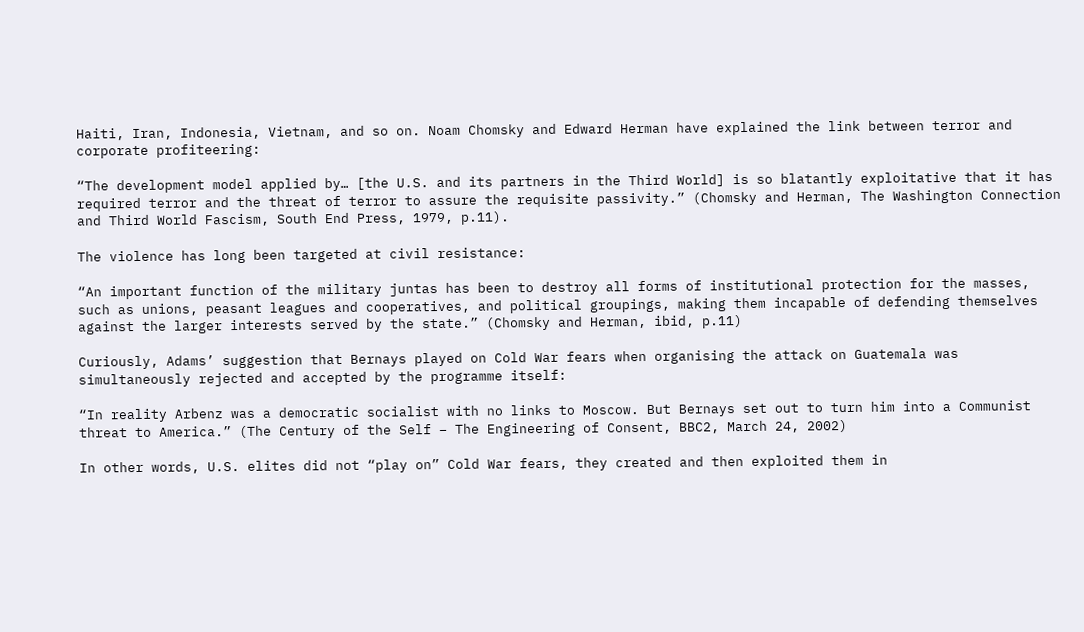Haiti, Iran, Indonesia, Vietnam, and so on. Noam Chomsky and Edward Herman have explained the link between terror and corporate profiteering:

“The development model applied by… [the U.S. and its partners in the Third World] is so blatantly exploitative that it has required terror and the threat of terror to assure the requisite passivity.” (Chomsky and Herman, The Washington Connection and Third World Fascism, South End Press, 1979, p.11).

The violence has long been targeted at civil resistance:

“An important function of the military juntas has been to destroy all forms of institutional protection for the masses, such as unions, peasant leagues and cooperatives, and political groupings, making them incapable of defending themselves against the larger interests served by the state.” (Chomsky and Herman, ibid, p.11)

Curiously, Adams’ suggestion that Bernays played on Cold War fears when organising the attack on Guatemala was simultaneously rejected and accepted by the programme itself:

“In reality Arbenz was a democratic socialist with no links to Moscow. But Bernays set out to turn him into a Communist threat to America.” (The Century of the Self – The Engineering of Consent, BBC2, March 24, 2002)

In other words, U.S. elites did not “play on” Cold War fears, they created and then exploited them in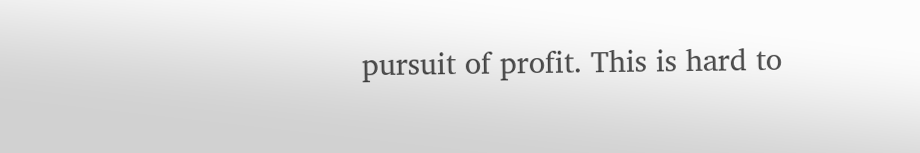pursuit of profit. This is hard to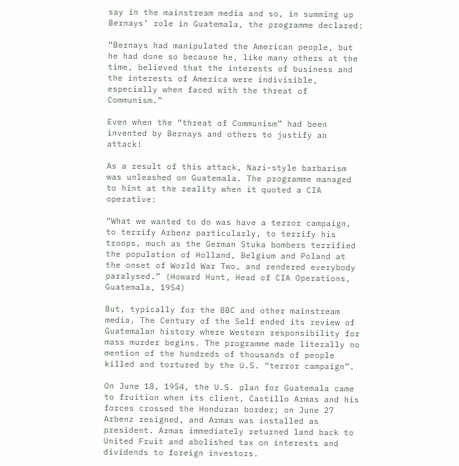say in the mainstream media and so, in summing up Bernays’ role in Guatemala, the programme declared:

“Bernays had manipulated the American people, but he had done so because he, like many others at the time, believed that the interests of business and the interests of America were indivisible, especially when faced with the threat of Communism.”

Even when the “threat of Communism” had been invented by Bernays and others to justify an attack!

As a result of this attack, Nazi-style barbarism was unleashed on Guatemala. The programme managed to hint at the reality when it quoted a CIA operative:

“What we wanted to do was have a terror campaign, to terrify Arbenz particularly, to terrify his troops, much as the German Stuka bombers terrified the population of Holland, Belgium and Poland at the onset of World War Two, and rendered everybody paralysed.” (Howard Hunt, Head of CIA Operations, Guatemala, 1954)

But, typically for the BBC and other mainstream media, The Century of the Self ended its review of Guatemalan history where Western responsibility for mass murder begins. The programme made literally no mention of the hundreds of thousands of people killed and tortured by the U.S. “terror campaign”.

On June 18, 1954, the U.S. plan for Guatemala came to fruition when its client, Castillo Armas and his forces crossed the Honduran border; on June 27 Arbenz resigned, and Armas was installed as president. Armas immediately returned land back to United Fruit and abolished tax on interests and dividends to foreign investors.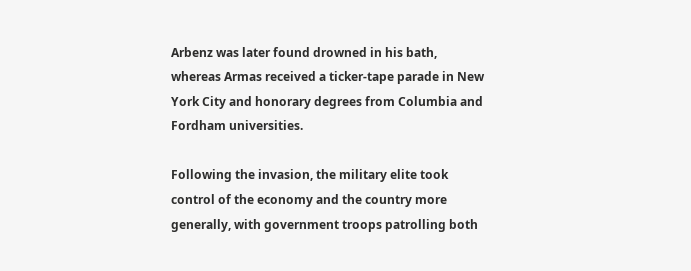Arbenz was later found drowned in his bath, whereas Armas received a ticker-tape parade in New York City and honorary degrees from Columbia and Fordham universities.

Following the invasion, the military elite took control of the economy and the country more generally, with government troops patrolling both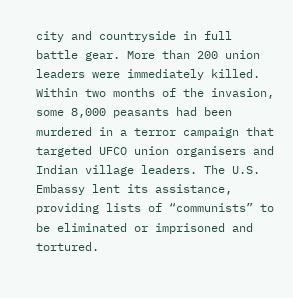city and countryside in full battle gear. More than 200 union leaders were immediately killed. Within two months of the invasion, some 8,000 peasants had been murdered in a terror campaign that targeted UFCO union organisers and Indian village leaders. The U.S. Embassy lent its assistance, providing lists of “communists” to be eliminated or imprisoned and tortured.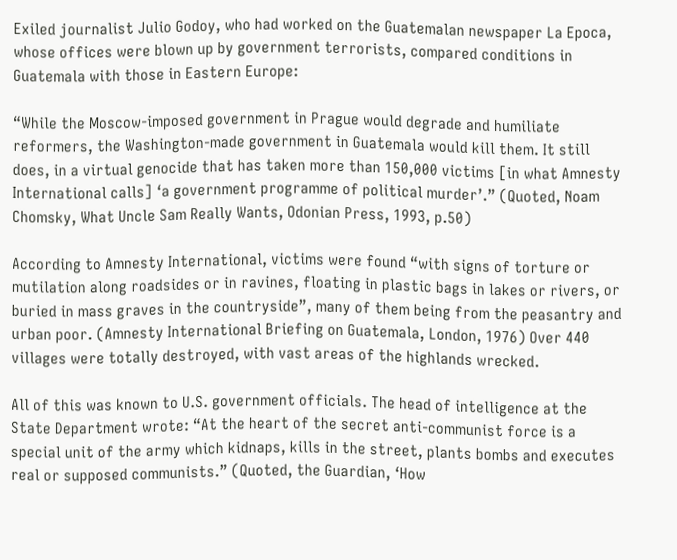Exiled journalist Julio Godoy, who had worked on the Guatemalan newspaper La Epoca, whose offices were blown up by government terrorists, compared conditions in Guatemala with those in Eastern Europe:

“While the Moscow-imposed government in Prague would degrade and humiliate reformers, the Washington-made government in Guatemala would kill them. It still does, in a virtual genocide that has taken more than 150,000 victims [in what Amnesty International calls] ‘a government programme of political murder’.” (Quoted, Noam Chomsky, What Uncle Sam Really Wants, Odonian Press, 1993, p.50)

According to Amnesty International, victims were found “with signs of torture or mutilation along roadsides or in ravines, floating in plastic bags in lakes or rivers, or buried in mass graves in the countryside”, many of them being from the peasantry and urban poor. (Amnesty International Briefing on Guatemala, London, 1976) Over 440 villages were totally destroyed, with vast areas of the highlands wrecked.

All of this was known to U.S. government officials. The head of intelligence at the State Department wrote: “At the heart of the secret anti-communist force is a special unit of the army which kidnaps, kills in the street, plants bombs and executes real or supposed communists.” (Quoted, the Guardian, ‘How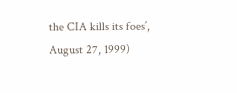the CIA kills its foes’, August 27, 1999)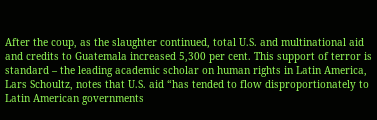After the coup, as the slaughter continued, total U.S. and multinational aid and credits to Guatemala increased 5,300 per cent. This support of terror is standard – the leading academic scholar on human rights in Latin America, Lars Schoultz, notes that U.S. aid “has tended to flow disproportionately to Latin American governments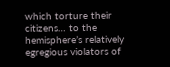which torture their citizens… to the hemisphere’s relatively egregious violators of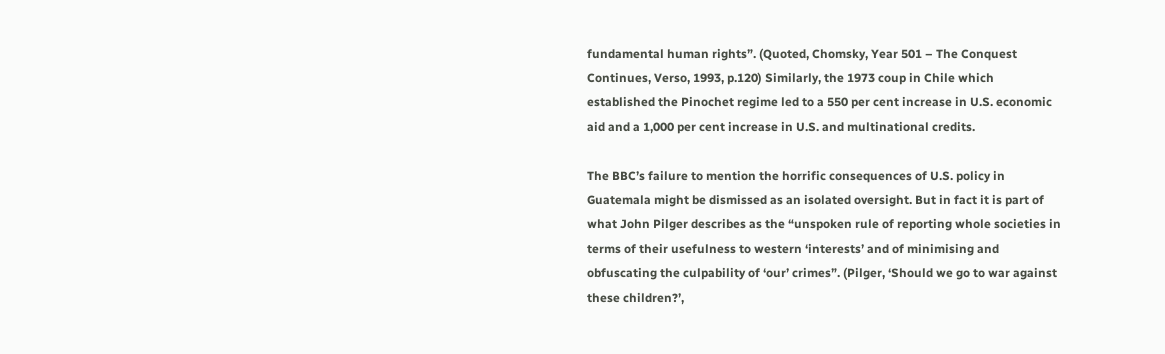fundamental human rights”. (Quoted, Chomsky, Year 501 – The Conquest Continues, Verso, 1993, p.120) Similarly, the 1973 coup in Chile which established the Pinochet regime led to a 550 per cent increase in U.S. economic aid and a 1,000 per cent increase in U.S. and multinational credits.

The BBC’s failure to mention the horrific consequences of U.S. policy in Guatemala might be dismissed as an isolated oversight. But in fact it is part of what John Pilger describes as the “unspoken rule of reporting whole societies in terms of their usefulness to western ‘interests’ and of minimising and obfuscating the culpability of ‘our’ crimes”. (Pilger, ‘Should we go to war against these children?’,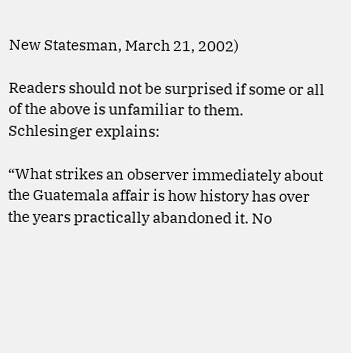New Statesman, March 21, 2002)

Readers should not be surprised if some or all of the above is unfamiliar to them. Schlesinger explains:

“What strikes an observer immediately about the Guatemala affair is how history has over the years practically abandoned it. No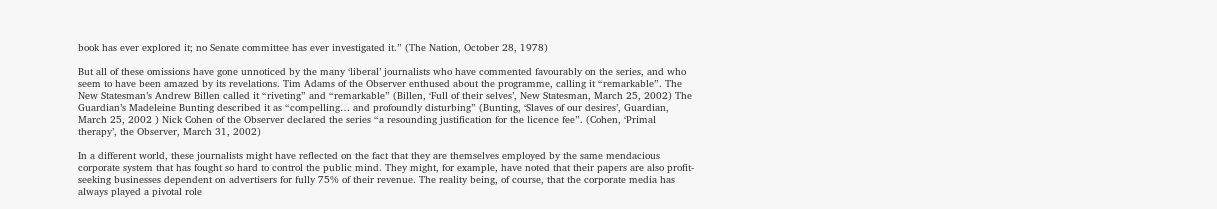book has ever explored it; no Senate committee has ever investigated it.” (The Nation, October 28, 1978)

But all of these omissions have gone unnoticed by the many ‘liberal’ journalists who have commented favourably on the series, and who seem to have been amazed by its revelations. Tim Adams of the Observer enthused about the programme, calling it “remarkable”. The New Statesman’s Andrew Billen called it “riveting” and “remarkable” (Billen, ‘Full of their selves’, New Statesman, March 25, 2002) The Guardian’s Madeleine Bunting described it as “compelling… and profoundly disturbing” (Bunting, ‘Slaves of our desires’, Guardian, March 25, 2002 ) Nick Cohen of the Observer declared the series “a resounding justification for the licence fee”. (Cohen, ‘Primal therapy’, the Observer, March 31, 2002)

In a different world, these journalists might have reflected on the fact that they are themselves employed by the same mendacious corporate system that has fought so hard to control the public mind. They might, for example, have noted that their papers are also profit-seeking businesses dependent on advertisers for fully 75% of their revenue. The reality being, of course, that the corporate media has always played a pivotal role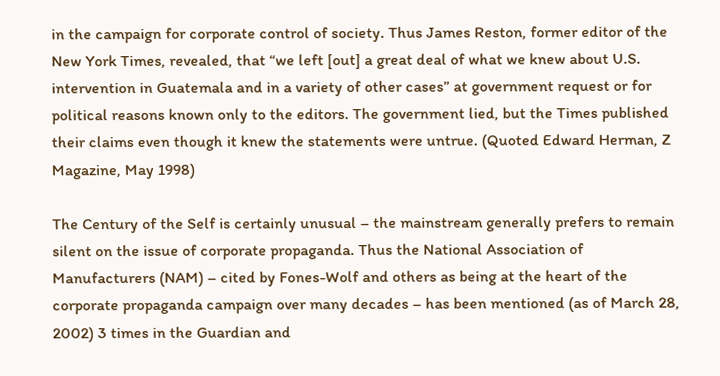in the campaign for corporate control of society. Thus James Reston, former editor of the New York Times, revealed, that “we left [out] a great deal of what we knew about U.S. intervention in Guatemala and in a variety of other cases” at government request or for political reasons known only to the editors. The government lied, but the Times published their claims even though it knew the statements were untrue. (Quoted Edward Herman, Z Magazine, May 1998)

The Century of the Self is certainly unusual – the mainstream generally prefers to remain silent on the issue of corporate propaganda. Thus the National Association of Manufacturers (NAM) – cited by Fones-Wolf and others as being at the heart of the corporate propaganda campaign over many decades – has been mentioned (as of March 28, 2002) 3 times in the Guardian and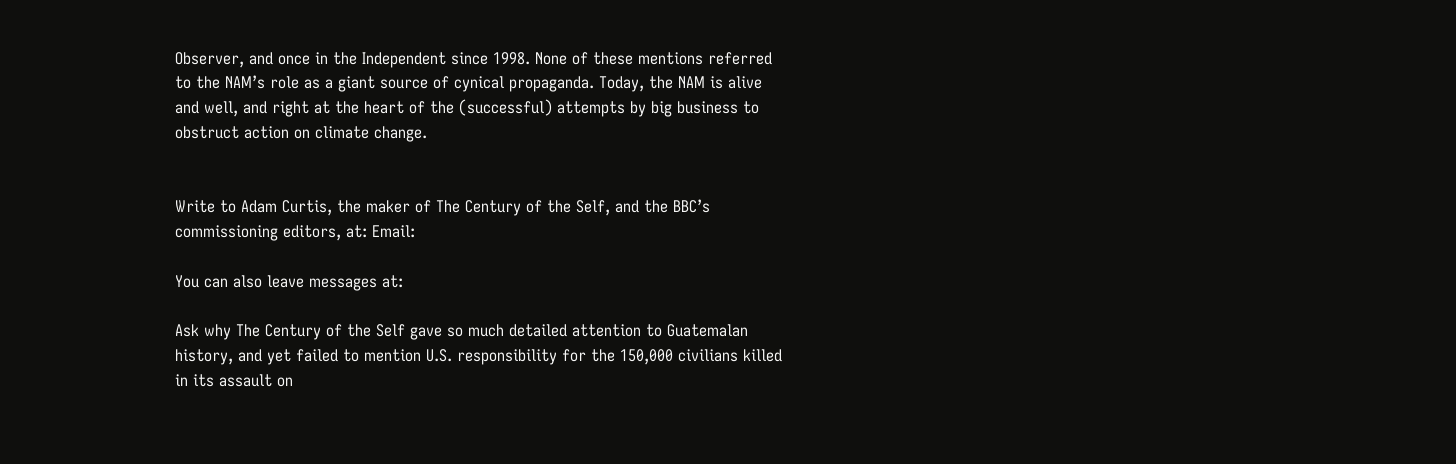Observer, and once in the Independent since 1998. None of these mentions referred to the NAM’s role as a giant source of cynical propaganda. Today, the NAM is alive and well, and right at the heart of the (successful) attempts by big business to obstruct action on climate change.


Write to Adam Curtis, the maker of The Century of the Self, and the BBC’s commissioning editors, at: Email:

You can also leave messages at:

Ask why The Century of the Self gave so much detailed attention to Guatemalan history, and yet failed to mention U.S. responsibility for the 150,000 civilians killed in its assault on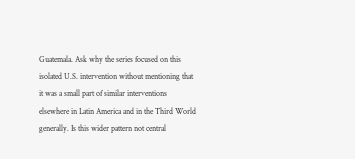Guatemala. Ask why the series focused on this isolated U.S. intervention without mentioning that it was a small part of similar interventions elsewhere in Latin America and in the Third World generally. Is this wider pattern not central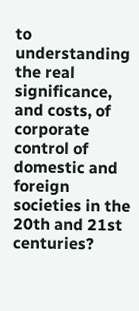to understanding the real significance, and costs, of corporate control of domestic and foreign societies in the 20th and 21st centuries?